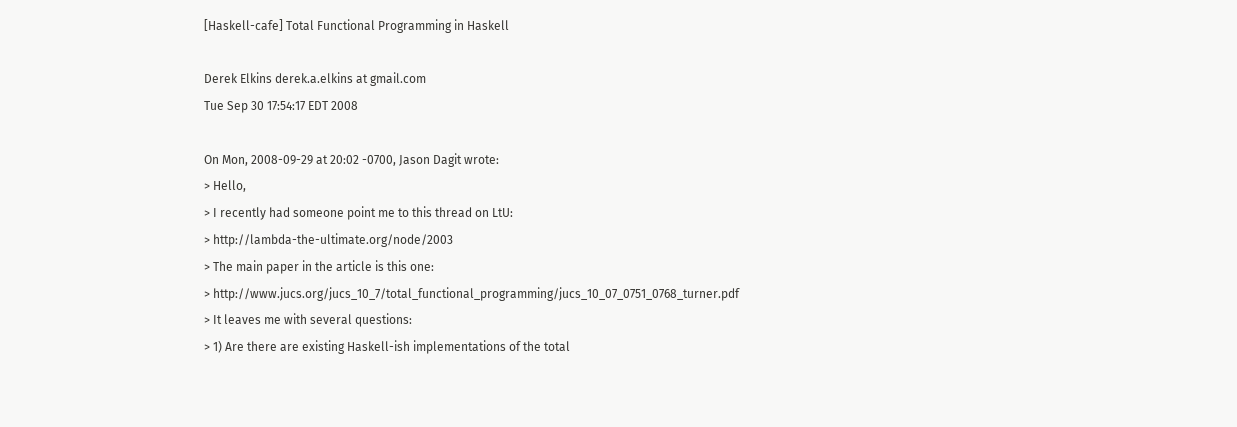[Haskell-cafe] Total Functional Programming in Haskell

Derek Elkins derek.a.elkins at gmail.com
Tue Sep 30 17:54:17 EDT 2008

On Mon, 2008-09-29 at 20:02 -0700, Jason Dagit wrote:
> Hello,
> I recently had someone point me to this thread on LtU:
> http://lambda-the-ultimate.org/node/2003
> The main paper in the article is this one:
> http://www.jucs.org/jucs_10_7/total_functional_programming/jucs_10_07_0751_0768_turner.pdf
> It leaves me with several questions:
> 1) Are there are existing Haskell-ish implementations of the total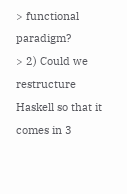> functional paradigm?
> 2) Could we restructure Haskell so that it comes in 3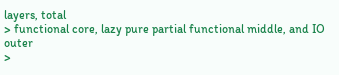layers, total
> functional core, lazy pure partial functional middle, and IO outer
>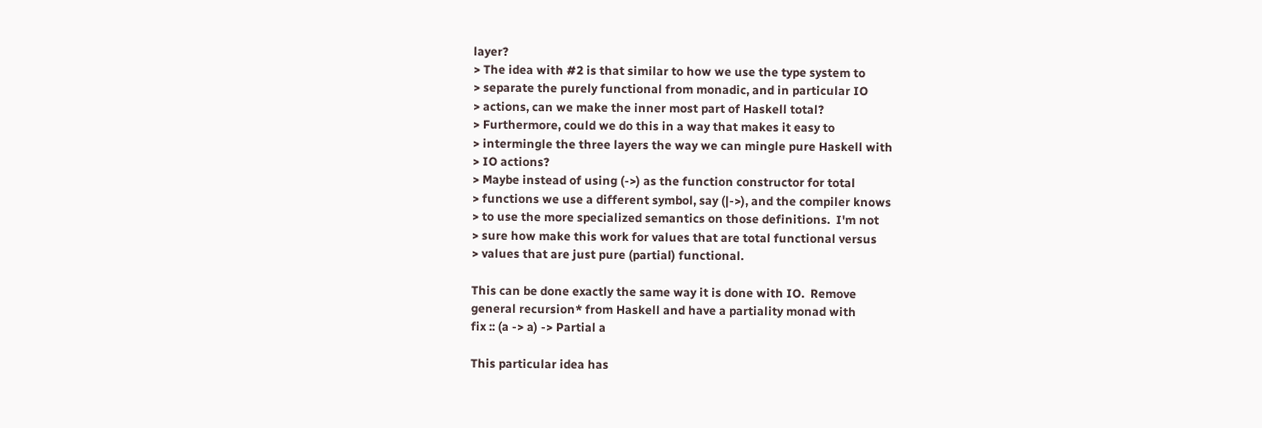layer?
> The idea with #2 is that similar to how we use the type system to
> separate the purely functional from monadic, and in particular IO
> actions, can we make the inner most part of Haskell total?
> Furthermore, could we do this in a way that makes it easy to
> intermingle the three layers the way we can mingle pure Haskell with
> IO actions?
> Maybe instead of using (->) as the function constructor for total
> functions we use a different symbol, say (|->), and the compiler knows
> to use the more specialized semantics on those definitions.  I'm not
> sure how make this work for values that are total functional versus
> values that are just pure (partial) functional.

This can be done exactly the same way it is done with IO.  Remove
general recursion* from Haskell and have a partiality monad with
fix :: (a -> a) -> Partial a

This particular idea has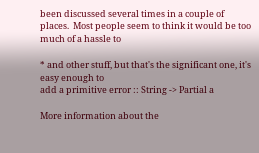been discussed several times in a couple of
places.  Most people seem to think it would be too much of a hassle to

* and other stuff, but that's the significant one, it's easy enough to
add a primitive error :: String -> Partial a

More information about the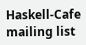Haskell-Cafe mailing list